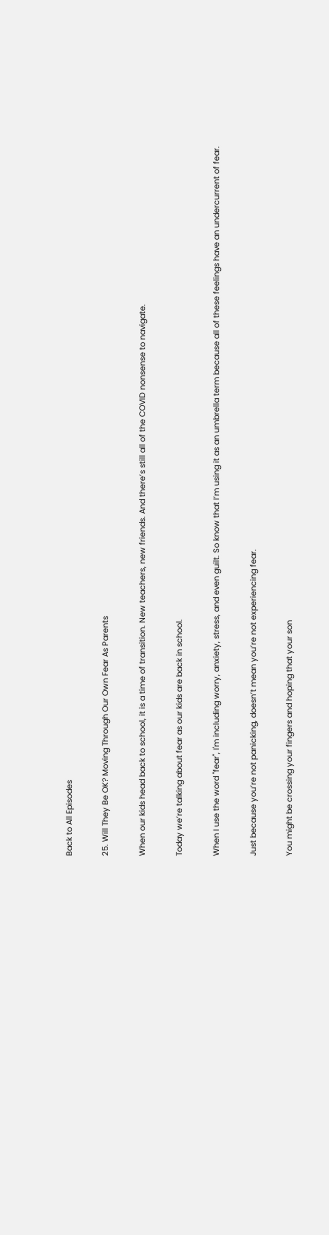Back to All Episodes

25. Will They Be OK? Moving Through Our Own Fear As Parents

When our kids head back to school, it is a time of transition. New teachers, new friends. And there’s still all of the COVID nonsense to navigate.

Today we’re talking about fear as our kids are back in school.

When I use the word "fear", I'm including worry, anxiety, stress, and even guilt. So know that I’m using it as an umbrella term because all of these feelings have an undercurrent of fear.

Just because you’re not panicking, doesn’t mean you’re not experiencing fear.

You might be crossing your fingers and hoping that your son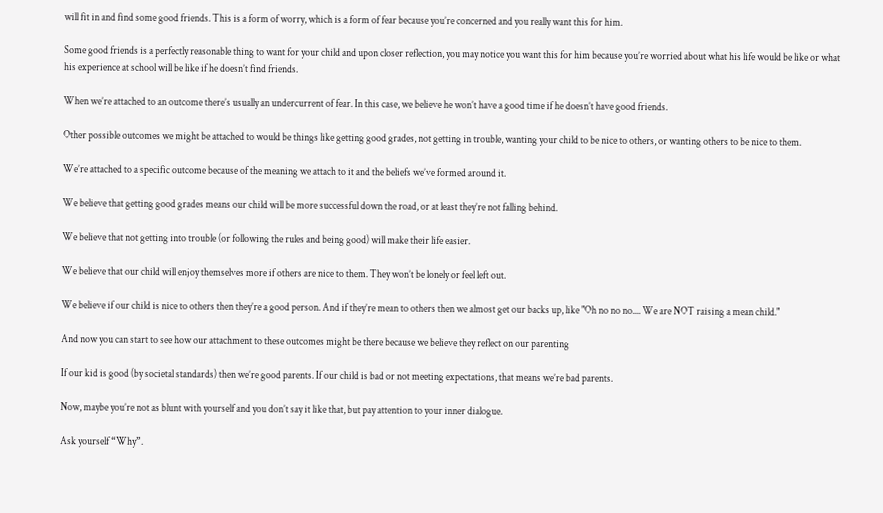will fit in and find some good friends. This is a form of worry, which is a form of fear because you’re concerned and you really want this for him.

Some good friends is a perfectly reasonable thing to want for your child and upon closer reflection, you may notice you want this for him because you’re worried about what his life would be like or what his experience at school will be like if he doesn’t find friends.

When we’re attached to an outcome there’s usually an undercurrent of fear. In this case, we believe he won’t have a good time if he doesn’t have good friends.

Other possible outcomes we might be attached to would be things like getting good grades, not getting in trouble, wanting your child to be nice to others, or wanting others to be nice to them.

We’re attached to a specific outcome because of the meaning we attach to it and the beliefs we’ve formed around it.

We believe that getting good grades means our child will be more successful down the road, or at least they’re not falling behind.

We believe that not getting into trouble (or following the rules and being good) will make their life easier.

We believe that our child will enjoy themselves more if others are nice to them. They won’t be lonely or feel left out.

We believe if our child is nice to others then they’re a good person. And if they’re mean to others then we almost get our backs up, like "Oh no no no.... We are NOT raising a mean child."

And now you can start to see how our attachment to these outcomes might be there because we believe they reflect on our parenting

If our kid is good (by societal standards) then we’re good parents. If our child is bad or not meeting expectations, that means we’re bad parents.

Now, maybe you’re not as blunt with yourself and you don’t say it like that, but pay attention to your inner dialogue.

Ask yourself “Why”.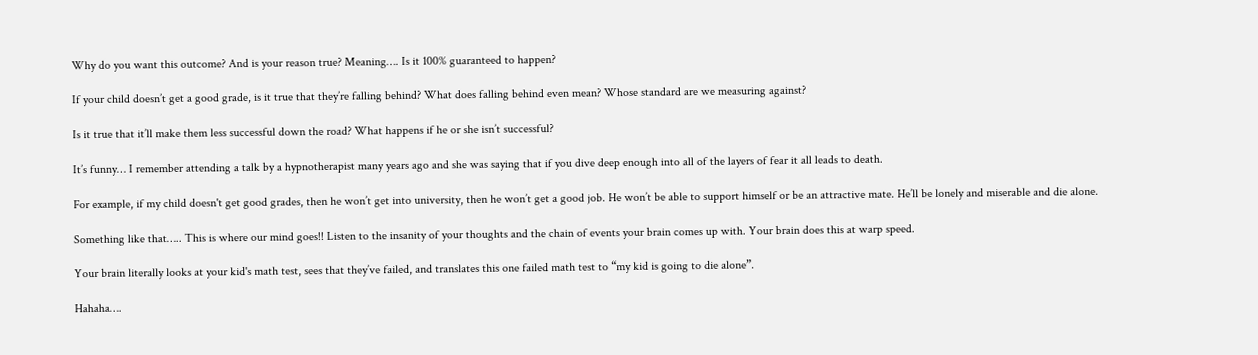Why do you want this outcome? And is your reason true? Meaning…. Is it 100% guaranteed to happen?

If your child doesn’t get a good grade, is it true that they’re falling behind? What does falling behind even mean? Whose standard are we measuring against?

Is it true that it’ll make them less successful down the road? What happens if he or she isn’t successful?

It’s funny… I remember attending a talk by a hypnotherapist many years ago and she was saying that if you dive deep enough into all of the layers of fear it all leads to death.

For example, if my child doesn't get good grades, then he won’t get into university, then he won’t get a good job. He won’t be able to support himself or be an attractive mate. He’ll be lonely and miserable and die alone.

Something like that….. This is where our mind goes!! Listen to the insanity of your thoughts and the chain of events your brain comes up with. Your brain does this at warp speed.

Your brain literally looks at your kid's math test, sees that they’ve failed, and translates this one failed math test to “my kid is going to die alone”.

Hahaha….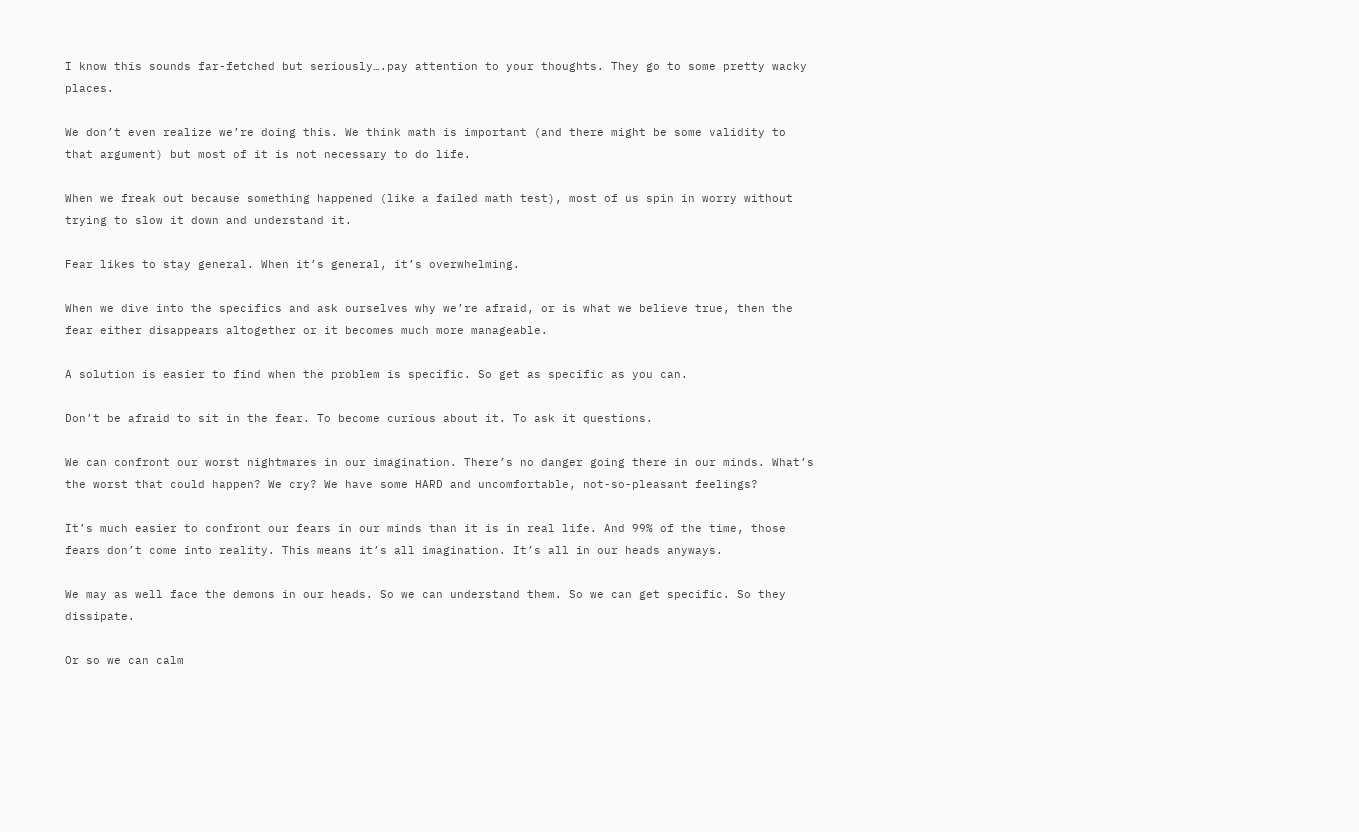I know this sounds far-fetched but seriously….pay attention to your thoughts. They go to some pretty wacky places.

We don’t even realize we’re doing this. We think math is important (and there might be some validity to that argument) but most of it is not necessary to do life.

When we freak out because something happened (like a failed math test), most of us spin in worry without trying to slow it down and understand it.

Fear likes to stay general. When it’s general, it’s overwhelming.

When we dive into the specifics and ask ourselves why we’re afraid, or is what we believe true, then the fear either disappears altogether or it becomes much more manageable.

A solution is easier to find when the problem is specific. So get as specific as you can.

Don’t be afraid to sit in the fear. To become curious about it. To ask it questions.

We can confront our worst nightmares in our imagination. There’s no danger going there in our minds. What’s the worst that could happen? We cry? We have some HARD and uncomfortable, not-so-pleasant feelings?

It’s much easier to confront our fears in our minds than it is in real life. And 99% of the time, those fears don’t come into reality. This means it’s all imagination. It’s all in our heads anyways.

We may as well face the demons in our heads. So we can understand them. So we can get specific. So they dissipate.

Or so we can calm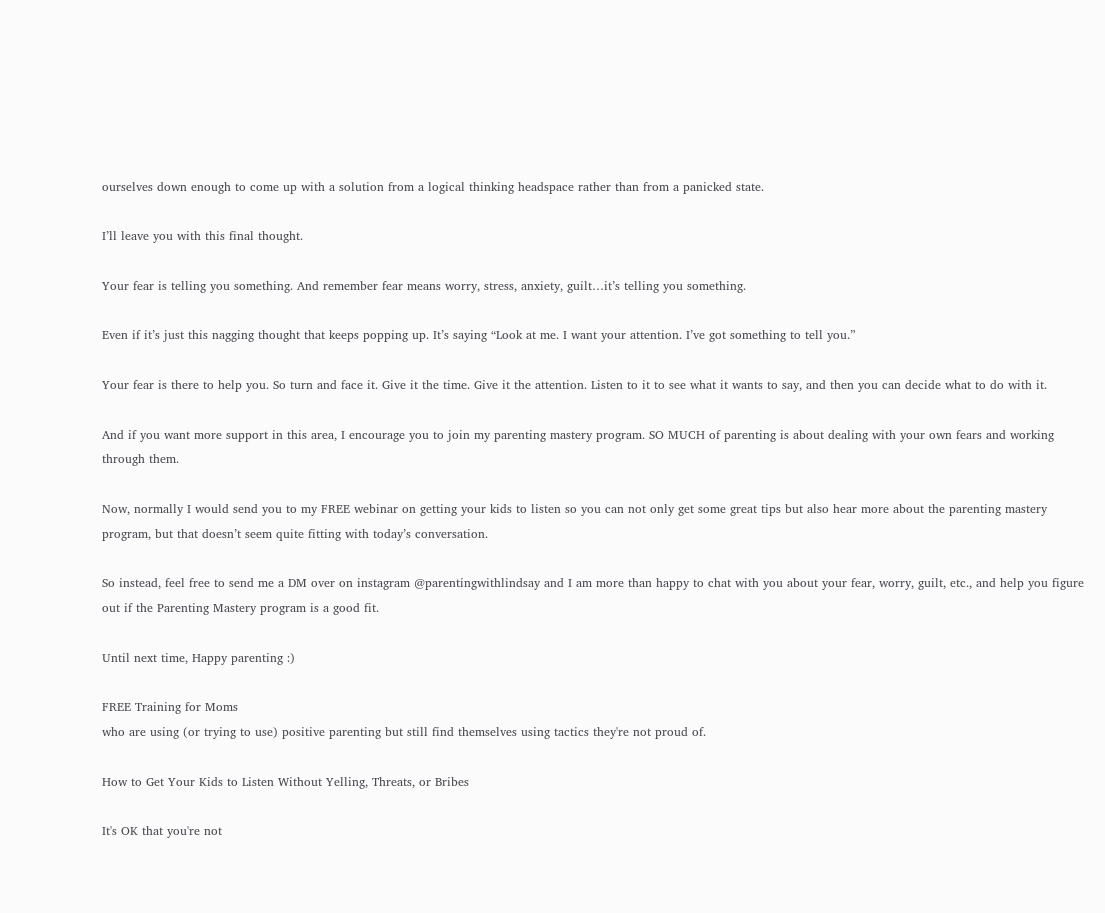ourselves down enough to come up with a solution from a logical thinking headspace rather than from a panicked state.

I’ll leave you with this final thought.

Your fear is telling you something. And remember fear means worry, stress, anxiety, guilt…it’s telling you something.

Even if it’s just this nagging thought that keeps popping up. It’s saying “Look at me. I want your attention. I’ve got something to tell you.”

Your fear is there to help you. So turn and face it. Give it the time. Give it the attention. Listen to it to see what it wants to say, and then you can decide what to do with it.

And if you want more support in this area, I encourage you to join my parenting mastery program. SO MUCH of parenting is about dealing with your own fears and working through them.

Now, normally I would send you to my FREE webinar on getting your kids to listen so you can not only get some great tips but also hear more about the parenting mastery program, but that doesn’t seem quite fitting with today’s conversation.

So instead, feel free to send me a DM over on instagram @parentingwithlindsay and I am more than happy to chat with you about your fear, worry, guilt, etc., and help you figure out if the Parenting Mastery program is a good fit.

Until next time, Happy parenting :)

FREE Training for Moms
who are using (or trying to use) positive parenting but still find themselves using tactics they're not proud of.

How to Get Your Kids to Listen Without Yelling, Threats, or Bribes

It's OK that you're not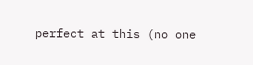perfect at this (no one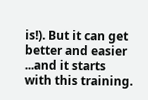is!). But it can get better and easier ...and it starts with this training.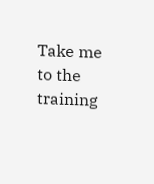Take me to the training